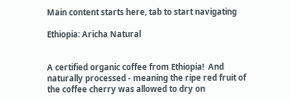Main content starts here, tab to start navigating

Ethiopia: Aricha Natural


A certified organic coffee from Ethiopia!  And naturally processed - meaning the ripe red fruit of the coffee cherry was allowed to dry on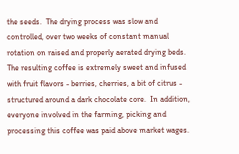the seeds.  The drying process was slow and controlled, over two weeks of constant manual rotation on raised and properly aerated drying beds.  The resulting coffee is extremely sweet and infused with fruit flavors - berries, cherries, a bit of citrus - structured around a dark chocolate core.  In addition, everyone involved in the farming, picking and processing this coffee was paid above market wages.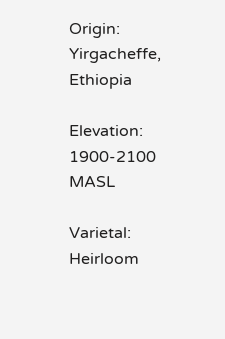Origin: Yirgacheffe, Ethiopia

Elevation: 1900-2100 MASL

Varietal: Heirloom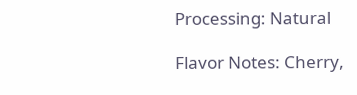Processing: Natural

Flavor Notes: Cherry,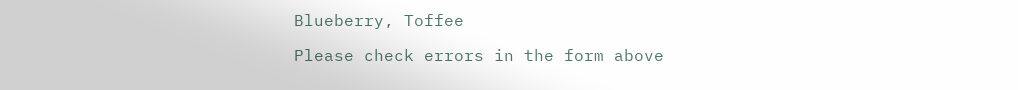Blueberry, Toffee

Please check errors in the form above